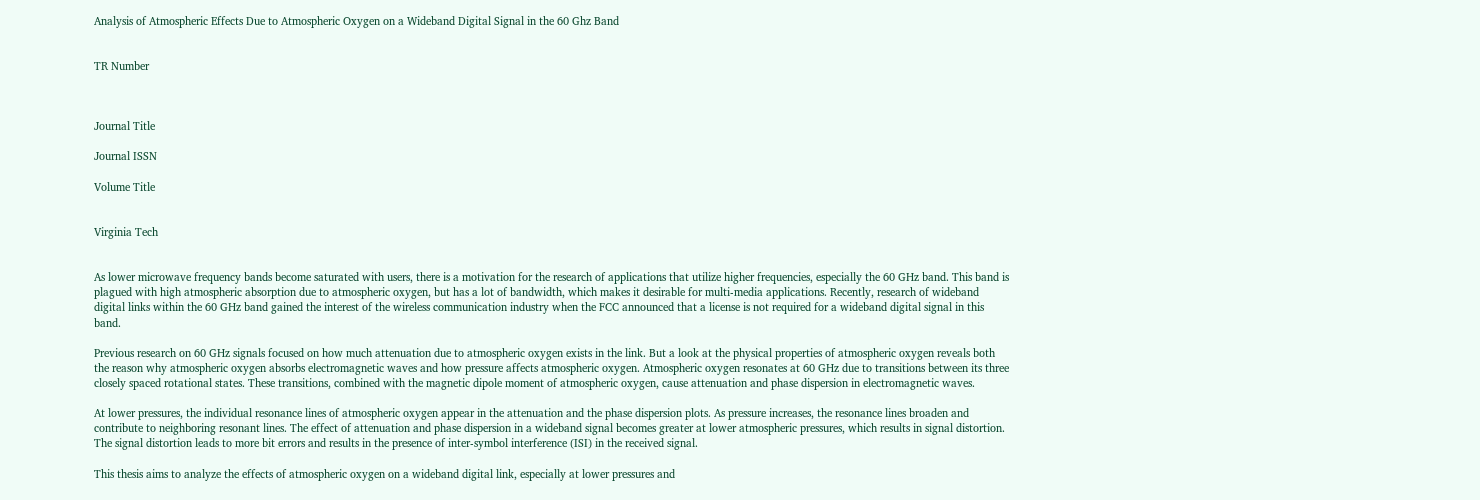Analysis of Atmospheric Effects Due to Atmospheric Oxygen on a Wideband Digital Signal in the 60 Ghz Band


TR Number



Journal Title

Journal ISSN

Volume Title


Virginia Tech


As lower microwave frequency bands become saturated with users, there is a motivation for the research of applications that utilize higher frequencies, especially the 60 GHz band. This band is plagued with high atmospheric absorption due to atmospheric oxygen, but has a lot of bandwidth, which makes it desirable for multi-media applications. Recently, research of wideband digital links within the 60 GHz band gained the interest of the wireless communication industry when the FCC announced that a license is not required for a wideband digital signal in this band.

Previous research on 60 GHz signals focused on how much attenuation due to atmospheric oxygen exists in the link. But a look at the physical properties of atmospheric oxygen reveals both the reason why atmospheric oxygen absorbs electromagnetic waves and how pressure affects atmospheric oxygen. Atmospheric oxygen resonates at 60 GHz due to transitions between its three closely spaced rotational states. These transitions, combined with the magnetic dipole moment of atmospheric oxygen, cause attenuation and phase dispersion in electromagnetic waves.

At lower pressures, the individual resonance lines of atmospheric oxygen appear in the attenuation and the phase dispersion plots. As pressure increases, the resonance lines broaden and contribute to neighboring resonant lines. The effect of attenuation and phase dispersion in a wideband signal becomes greater at lower atmospheric pressures, which results in signal distortion. The signal distortion leads to more bit errors and results in the presence of inter-symbol interference (ISI) in the received signal.

This thesis aims to analyze the effects of atmospheric oxygen on a wideband digital link, especially at lower pressures and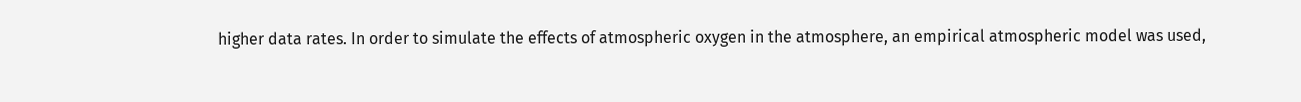higher data rates. In order to simulate the effects of atmospheric oxygen in the atmosphere, an empirical atmospheric model was used,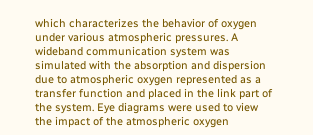which characterizes the behavior of oxygen under various atmospheric pressures. A wideband communication system was simulated with the absorption and dispersion due to atmospheric oxygen represented as a transfer function and placed in the link part of the system. Eye diagrams were used to view the impact of the atmospheric oxygen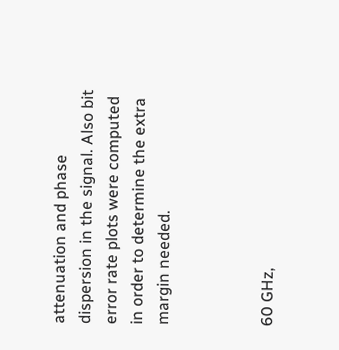attenuation and phase dispersion in the signal. Also bit error rate plots were computed in order to determine the extra margin needed.



60 GHz,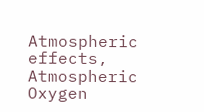Atmospheric effects, Atmospheric Oxygen